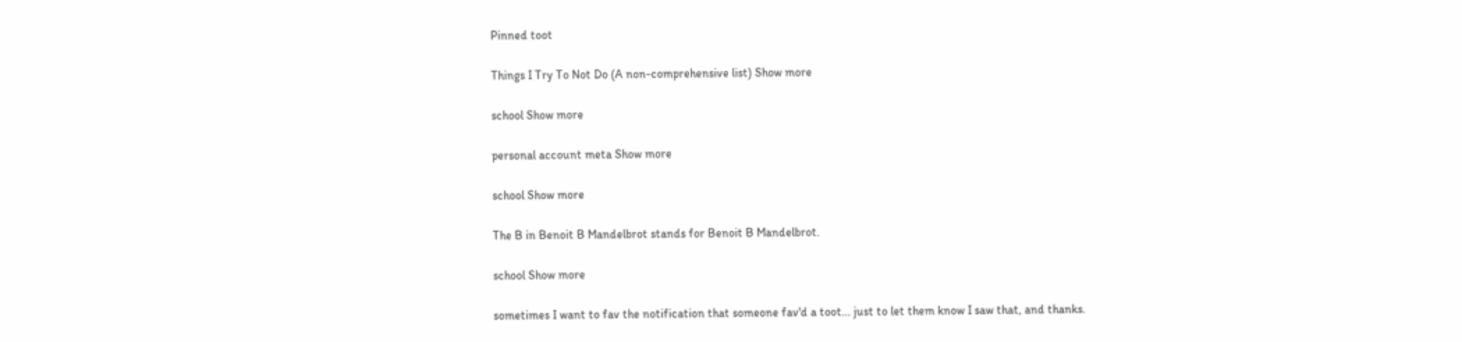Pinned toot

Things I Try To Not Do (A non-comprehensive list) Show more

school Show more

personal account meta Show more

school Show more

The B in Benoit B Mandelbrot stands for Benoit B Mandelbrot.

school Show more

sometimes I want to fav the notification that someone fav'd a toot... just to let them know I saw that, and thanks.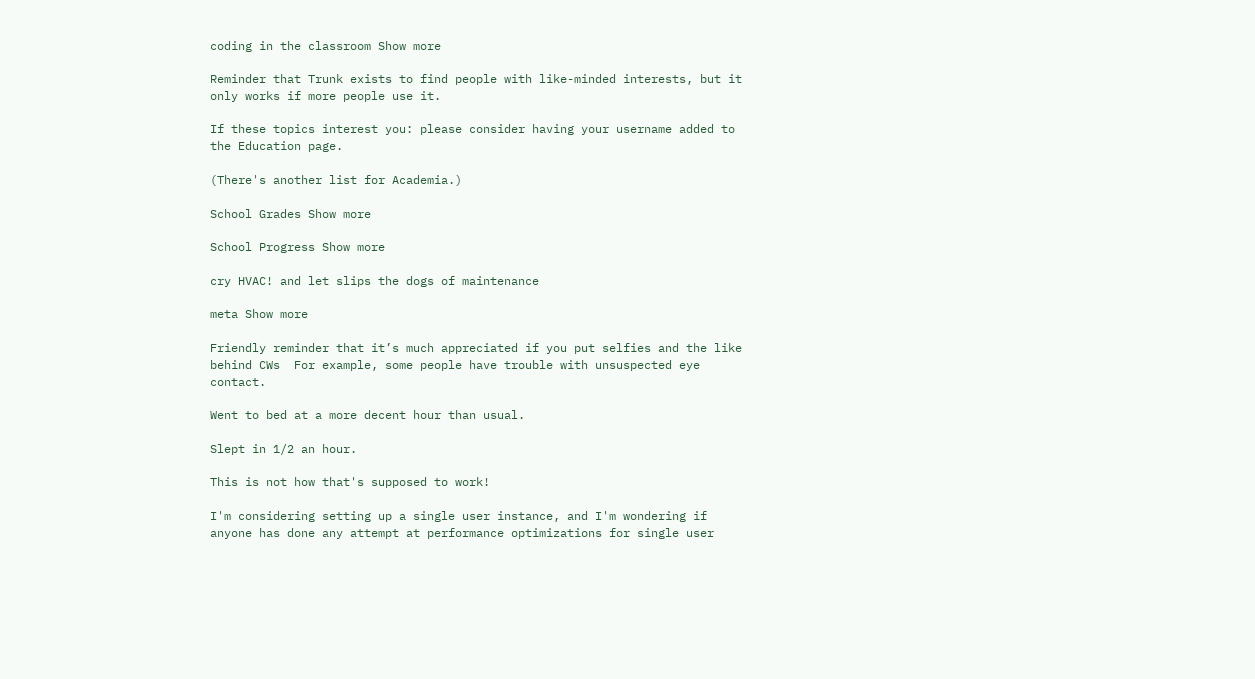coding in the classroom Show more

Reminder that Trunk exists to find people with like-minded interests, but it only works if more people use it.

If these topics interest you: please consider having your username added to the Education page.

(There's another list for Academia.)

School Grades Show more

School Progress Show more

cry HVAC! and let slips the dogs of maintenance

meta Show more

Friendly reminder that it’s much appreciated if you put selfies and the like behind CWs  For example, some people have trouble with unsuspected eye contact.

Went to bed at a more decent hour than usual.

Slept in 1/2 an hour.

This is not how that's supposed to work!

I'm considering setting up a single user instance, and I'm wondering if anyone has done any attempt at performance optimizations for single user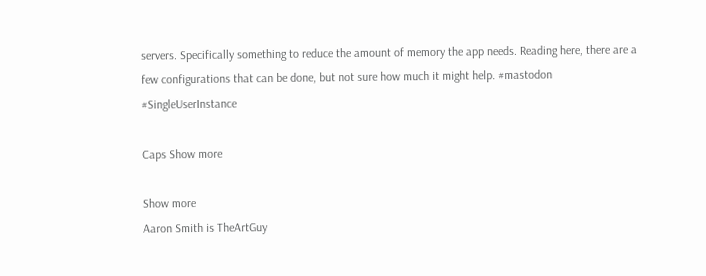servers. Specifically something to reduce the amount of memory the app needs. Reading here, there are a few configurations that can be done, but not sure how much it might help. #mastodon #SingleUserInstance

Caps Show more

Show more
Aaron Smith is TheArtGuy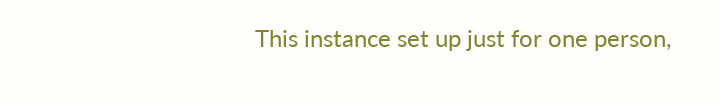This instance set up just for one person,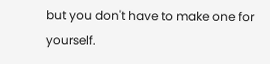but you don't have to make one for yourself.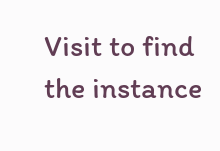Visit to find the instance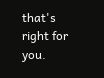that's right for you.